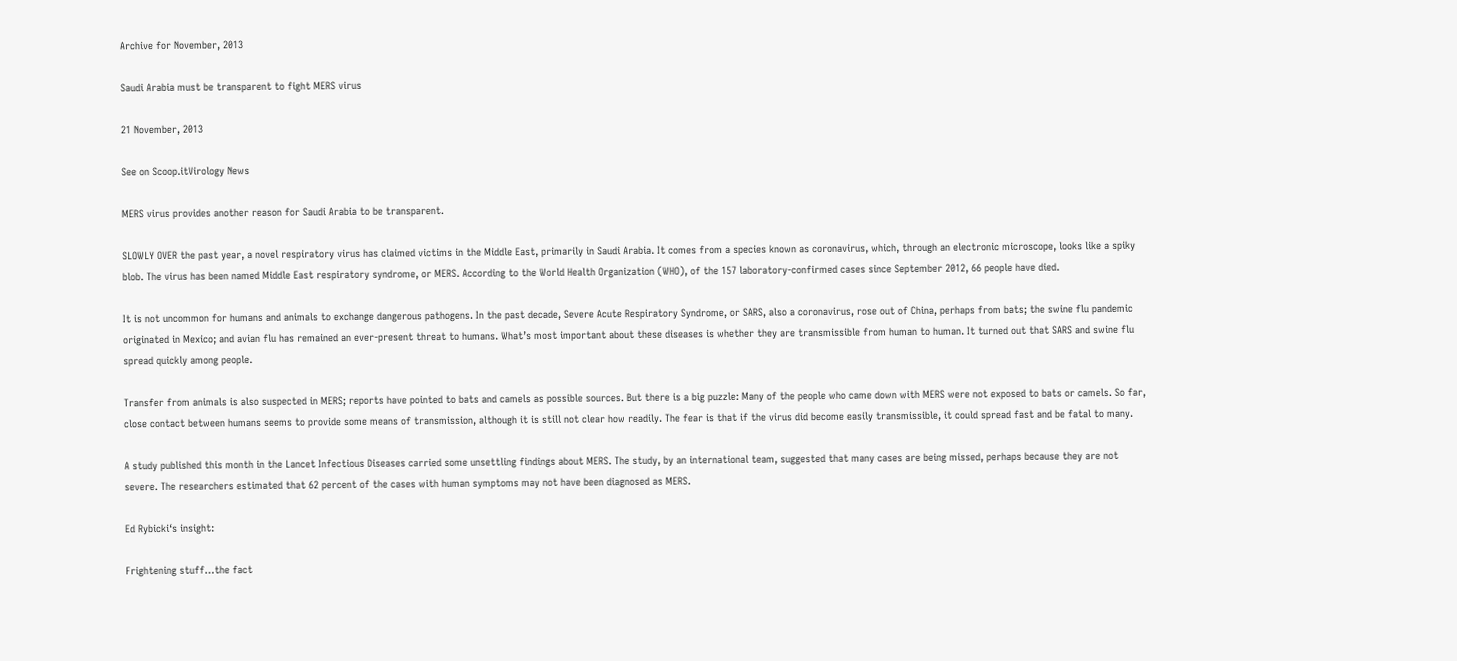Archive for November, 2013

Saudi Arabia must be transparent to fight MERS virus

21 November, 2013

See on Scoop.itVirology News

MERS virus provides another reason for Saudi Arabia to be transparent.

SLOWLY OVER the past year, a novel respiratory virus has claimed victims in the Middle East, primarily in Saudi Arabia. It comes from a species known as coronavirus, which, through an electronic microscope, looks like a spiky blob. The virus has been named Middle East respiratory syndrome, or MERS. According to the World Health Organization (WHO), of the 157 laboratory-confirmed cases since September 2012, 66 people have died.

It is not uncommon for humans and animals to exchange dangerous pathogens. In the past decade, Severe Acute Respiratory Syndrome, or SARS, also a coronavirus, rose out of China, perhaps from bats; the swine flu pandemic originated in Mexico; and avian flu has remained an ever-present threat to humans. What’s most important about these diseases is whether they are transmissible from human to human. It turned out that SARS and swine flu spread quickly among people.

Transfer from animals is also suspected in MERS; reports have pointed to bats and camels as possible sources. But there is a big puzzle: Many of the people who came down with MERS were not exposed to bats or camels. So far, close contact between humans seems to provide some means of transmission, although it is still not clear how readily. The fear is that if the virus did become easily transmissible, it could spread fast and be fatal to many.

A study published this month in the Lancet Infectious Diseases carried some unsettling findings about MERS. The study, by an international team, suggested that many cases are being missed, perhaps because they are not severe. The researchers estimated that 62 percent of the cases with human symptoms may not have been diagnosed as MERS.

Ed Rybicki‘s insight:

Frightening stuff…the fact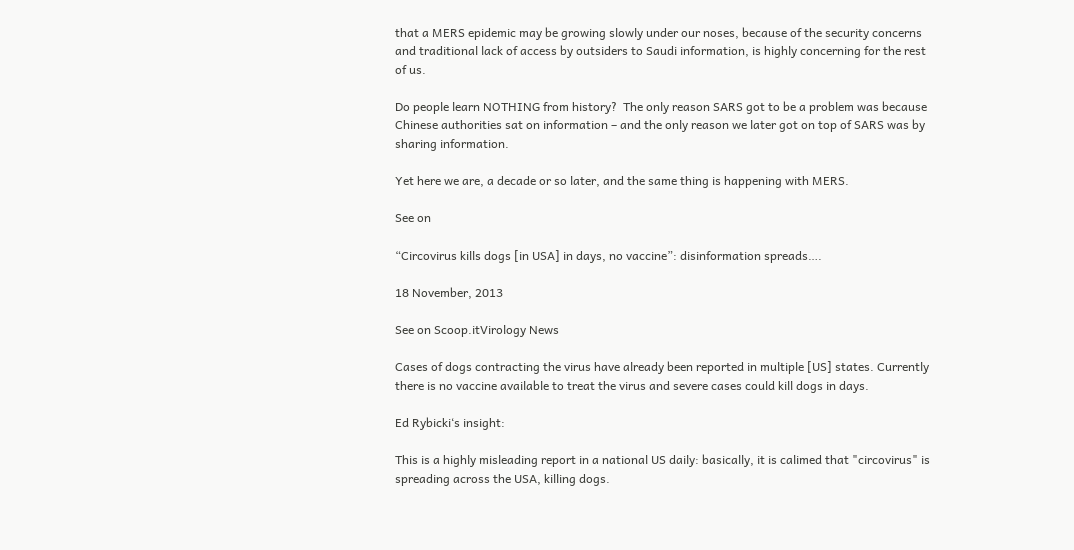that a MERS epidemic may be growing slowly under our noses, because of the security concerns and traditional lack of access by outsiders to Saudi information, is highly concerning for the rest of us.

Do people learn NOTHING from history?  The only reason SARS got to be a problem was because Chinese authorities sat on information – and the only reason we later got on top of SARS was by sharing information.

Yet here we are, a decade or so later, and the same thing is happening with MERS.

See on

“Circovirus kills dogs [in USA] in days, no vaccine”: disinformation spreads….

18 November, 2013

See on Scoop.itVirology News

Cases of dogs contracting the virus have already been reported in multiple [US] states. Currently there is no vaccine available to treat the virus and severe cases could kill dogs in days.

Ed Rybicki‘s insight:

This is a highly misleading report in a national US daily: basically, it is calimed that "circovirus" is spreading across the USA, killing dogs.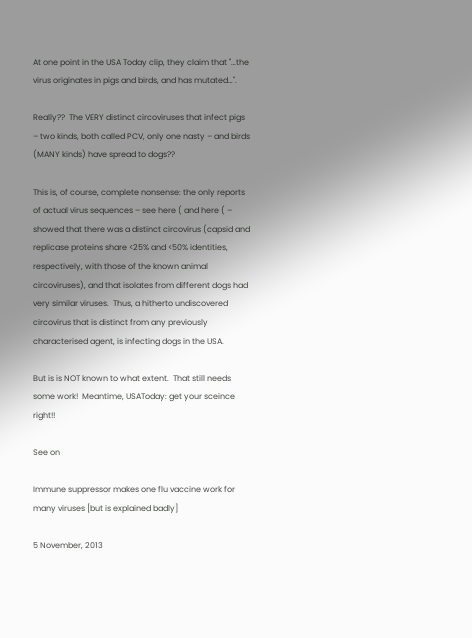At one point in the USA Today clip, they claim that "…the virus originates in pigs and birds, and has mutated…".

Really??  The VERY distinct circoviruses that infect pigs – two kinds, both called PCV, only one nasty – and birds (MANY kinds) have spread to dogs??

This is, of course, complete nonsense: the only reports of actual virus sequences – see here ( and here ( – showed that there was a distinct circovirus (capsid and replicase proteins share <25% and <50% identities, respectively, with those of the known animal circoviruses), and that isolates from different dogs had very similar viruses.  Thus, a hitherto undiscovered circovirus that is distinct from any previously characterised agent, is infecting dogs in the USA.

But is is NOT known to what extent.  That still needs some work!  Meantime, USAToday: get your sceince right!!

See on

Immune suppressor makes one flu vaccine work for many viruses [but is explained badly]

5 November, 2013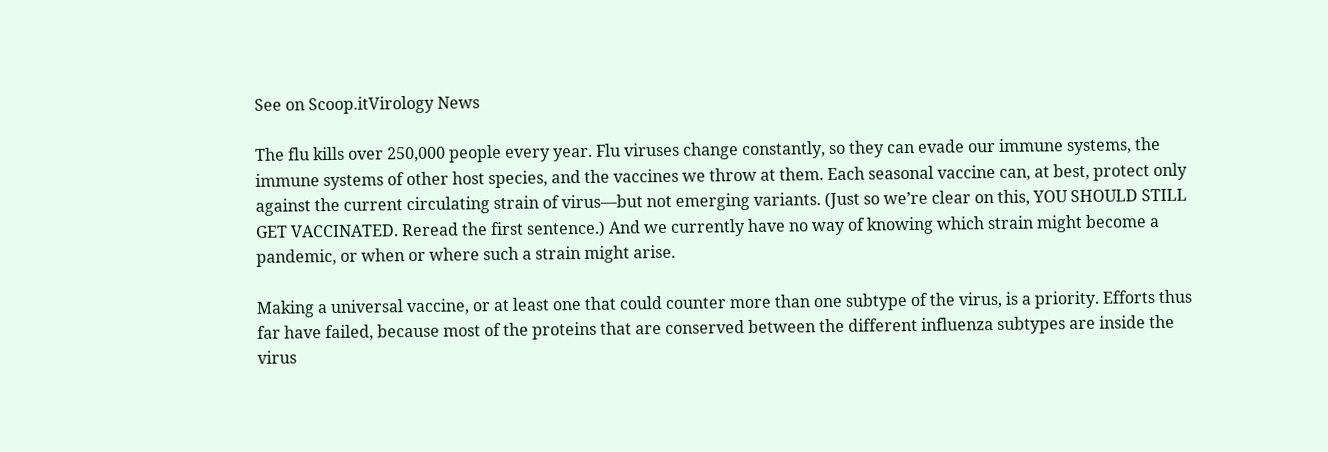See on Scoop.itVirology News

The flu kills over 250,000 people every year. Flu viruses change constantly, so they can evade our immune systems, the immune systems of other host species, and the vaccines we throw at them. Each seasonal vaccine can, at best, protect only against the current circulating strain of virus—but not emerging variants. (Just so we’re clear on this, YOU SHOULD STILL GET VACCINATED. Reread the first sentence.) And we currently have no way of knowing which strain might become a pandemic, or when or where such a strain might arise.

Making a universal vaccine, or at least one that could counter more than one subtype of the virus, is a priority. Efforts thus far have failed, because most of the proteins that are conserved between the different influenza subtypes are inside the virus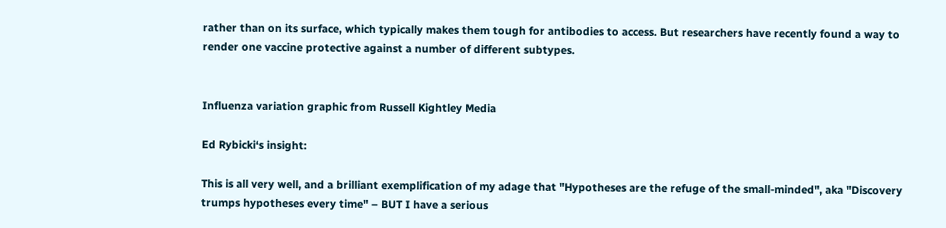rather than on its surface, which typically makes them tough for antibodies to access. But researchers have recently found a way to render one vaccine protective against a number of different subtypes.


Influenza variation graphic from Russell Kightley Media

Ed Rybicki‘s insight:

This is all very well, and a brilliant exemplification of my adage that "Hypotheses are the refuge of the small-minded", aka "Discovery trumps hypotheses every time" – BUT I have a serious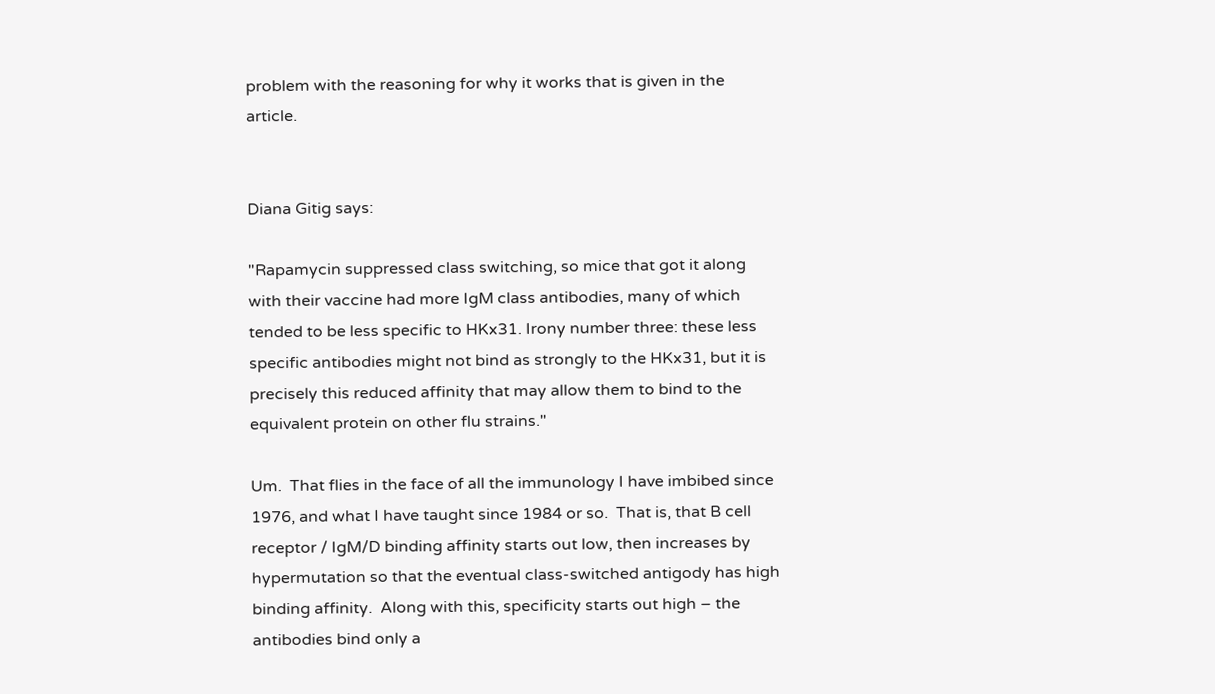problem with the reasoning for why it works that is given in the article.


Diana Gitig says:

"Rapamycin suppressed class switching, so mice that got it along with their vaccine had more IgM class antibodies, many of which tended to be less specific to HKx31. Irony number three: these less specific antibodies might not bind as strongly to the HKx31, but it is precisely this reduced affinity that may allow them to bind to the equivalent protein on other flu strains."

Um.  That flies in the face of all the immunology I have imbibed since 1976, and what I have taught since 1984 or so.  That is, that B cell receptor / IgM/D binding affinity starts out low, then increases by hypermutation so that the eventual class-switched antigody has high binding affinity.  Along with this, specificity starts out high – the antibodies bind only a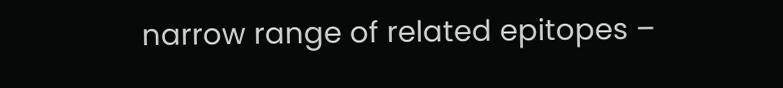narrow range of related epitopes –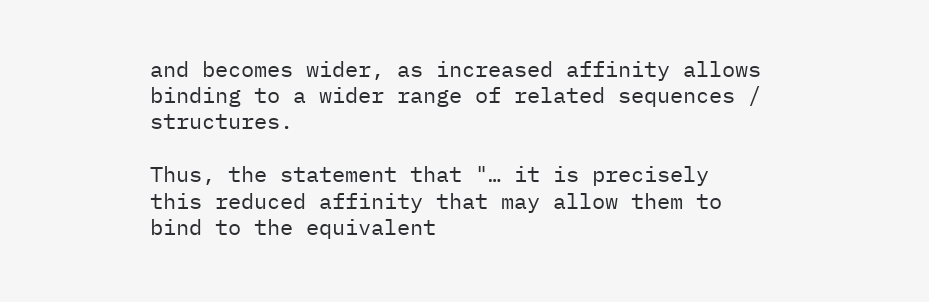and becomes wider, as increased affinity allows binding to a wider range of related sequences / structures.

Thus, the statement that "… it is precisely this reduced affinity that may allow them to bind to the equivalent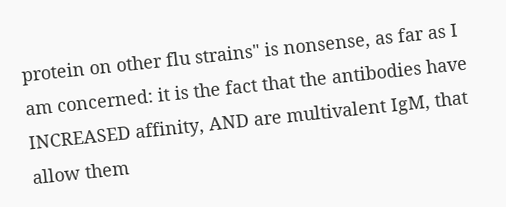protein on other flu strains" is nonsense, as far as I am concerned: it is the fact that the antibodies have INCREASED affinity, AND are multivalent IgM, that allow them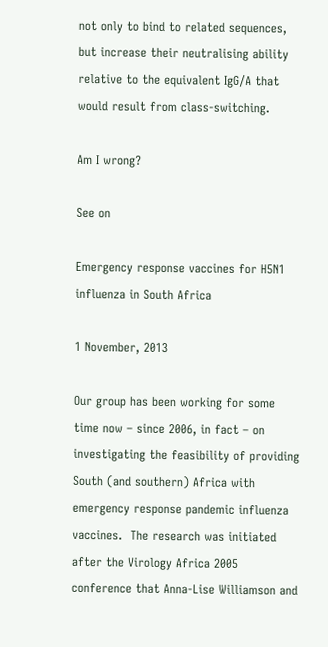not only to bind to related sequences, but increase their neutralising ability relative to the equivalent IgG/A that would result from class-switching.

Am I wrong?

See on

Emergency response vaccines for H5N1 influenza in South Africa

1 November, 2013

Our group has been working for some time now – since 2006, in fact – on investigating the feasibility of providing South (and southern) Africa with emergency response pandemic influenza vaccines.  The research was initiated after the Virology Africa 2005 conference that Anna-Lise Williamson and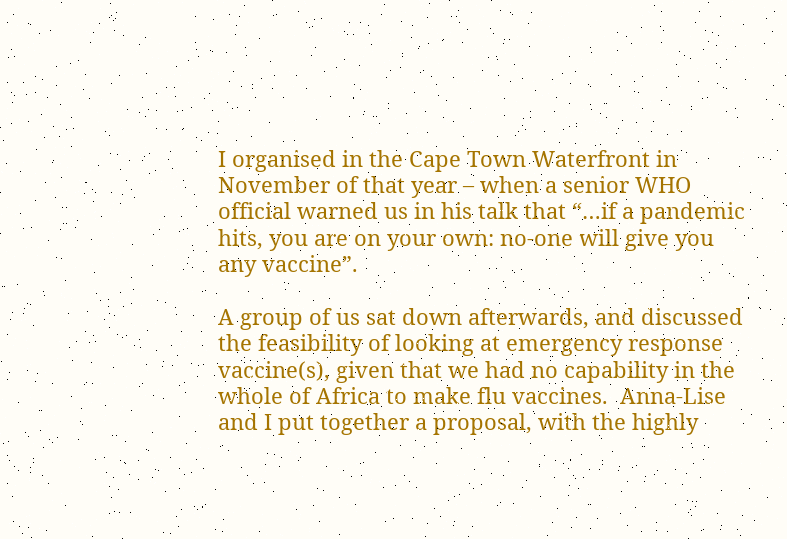I organised in the Cape Town Waterfront in November of that year – when a senior WHO official warned us in his talk that “…if a pandemic hits, you are on your own: no-one will give you any vaccine”.

A group of us sat down afterwards, and discussed the feasibility of looking at emergency response vaccine(s), given that we had no capability in the whole of Africa to make flu vaccines.  Anna-Lise and I put together a proposal, with the highly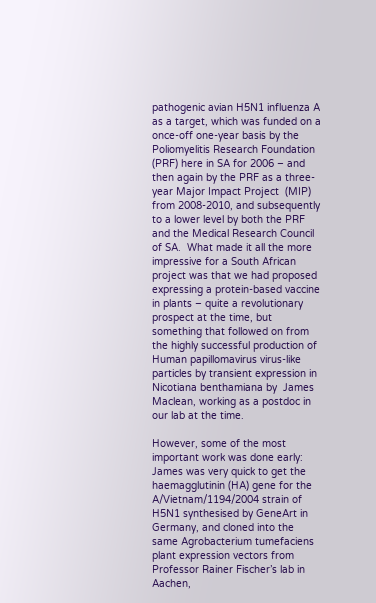pathogenic avian H5N1 influenza A as a target, which was funded on a once-off one-year basis by the Poliomyelitis Research Foundation (PRF) here in SA for 2006 – and then again by the PRF as a three-year Major Impact Project  (MIP) from 2008-2010, and subsequently to a lower level by both the PRF and the Medical Research Council of SA.  What made it all the more impressive for a South African project was that we had proposed expressing a protein-based vaccine in plants – quite a revolutionary prospect at the time, but something that followed on from the highly successful production of Human papillomavirus virus-like particles by transient expression in Nicotiana benthamiana by  James Maclean, working as a postdoc in our lab at the time.

However, some of the most important work was done early: James was very quick to get the haemagglutinin (HA) gene for the A/Vietnam/1194/2004 strain of H5N1 synthesised by GeneArt in Germany, and cloned into the same Agrobacterium tumefaciens plant expression vectors from Professor Rainer Fischer’s lab in Aachen,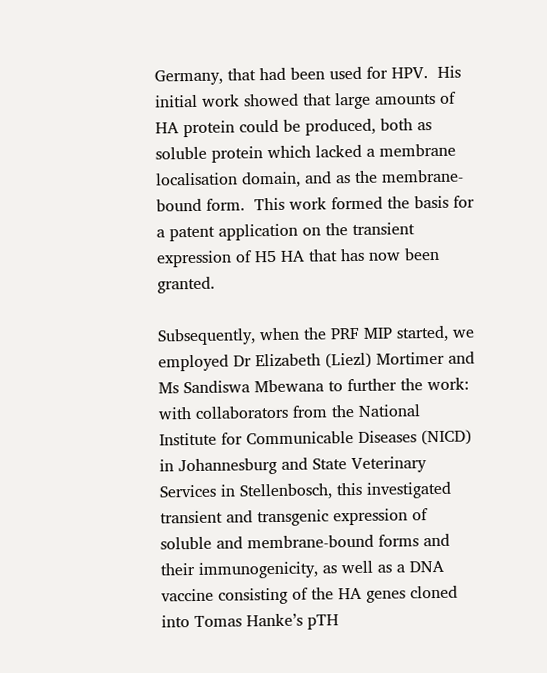Germany, that had been used for HPV.  His initial work showed that large amounts of HA protein could be produced, both as soluble protein which lacked a membrane localisation domain, and as the membrane-bound form.  This work formed the basis for a patent application on the transient expression of H5 HA that has now been granted.

Subsequently, when the PRF MIP started, we employed Dr Elizabeth (Liezl) Mortimer and Ms Sandiswa Mbewana to further the work: with collaborators from the National Institute for Communicable Diseases (NICD) in Johannesburg and State Veterinary Services in Stellenbosch, this investigated transient and transgenic expression of soluble and membrane-bound forms and their immunogenicity, as well as a DNA vaccine consisting of the HA genes cloned into Tomas Hanke’s pTH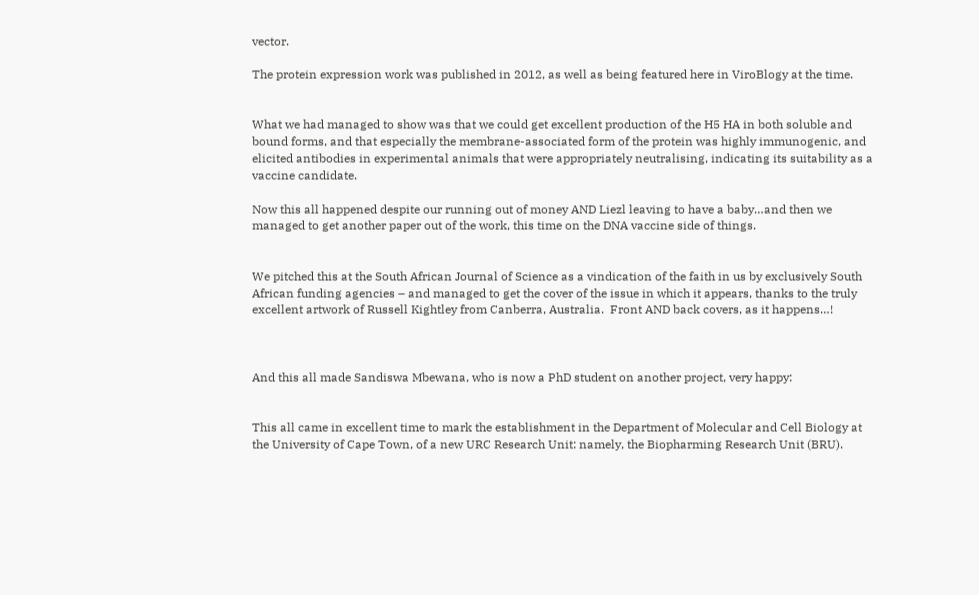vector.

The protein expression work was published in 2012, as well as being featured here in ViroBlogy at the time.


What we had managed to show was that we could get excellent production of the H5 HA in both soluble and bound forms, and that especially the membrane-associated form of the protein was highly immunogenic, and elicited antibodies in experimental animals that were appropriately neutralising, indicating its suitability as a vaccine candidate.

Now this all happened despite our running out of money AND Liezl leaving to have a baby…and then we managed to get another paper out of the work, this time on the DNA vaccine side of things.


We pitched this at the South African Journal of Science as a vindication of the faith in us by exclusively South African funding agencies – and managed to get the cover of the issue in which it appears, thanks to the truly excellent artwork of Russell Kightley from Canberra, Australia.  Front AND back covers, as it happens…!



And this all made Sandiswa Mbewana, who is now a PhD student on another project, very happy:


This all came in excellent time to mark the establishment in the Department of Molecular and Cell Biology at the University of Cape Town, of a new URC Research Unit: namely, the Biopharming Research Unit (BRU).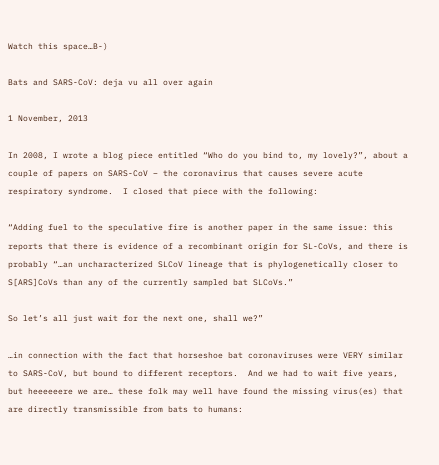Watch this space…B-)

Bats and SARS-CoV: deja vu all over again

1 November, 2013

In 2008, I wrote a blog piece entitled “Who do you bind to, my lovely?”, about a couple of papers on SARS-CoV – the coronavirus that causes severe acute respiratory syndrome.  I closed that piece with the following:

“Adding fuel to the speculative fire is another paper in the same issue: this reports that there is evidence of a recombinant origin for SL-CoVs, and there is probably “…an uncharacterized SLCoV lineage that is phylogenetically closer to S[ARS]CoVs than any of the currently sampled bat SLCoVs.”

So let’s all just wait for the next one, shall we?”

…in connection with the fact that horseshoe bat coronaviruses were VERY similar to SARS-CoV, but bound to different receptors.  And we had to wait five years, but heeeeeere we are… these folk may well have found the missing virus(es) that are directly transmissible from bats to humans: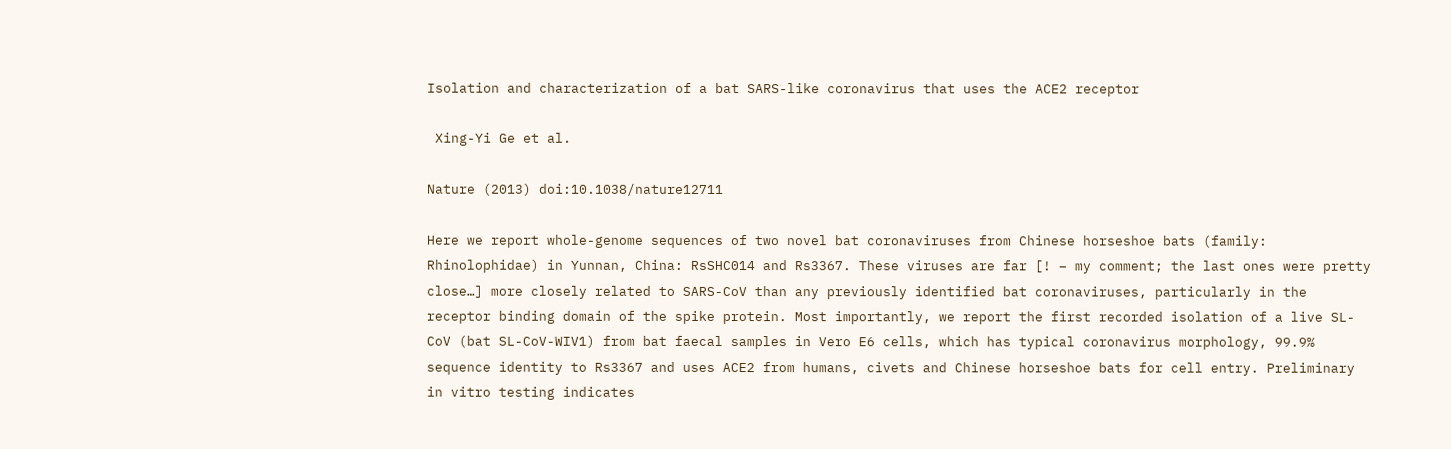Isolation and characterization of a bat SARS-like coronavirus that uses the ACE2 receptor

 Xing-Yi Ge et al.

Nature (2013) doi:10.1038/nature12711

Here we report whole-genome sequences of two novel bat coronaviruses from Chinese horseshoe bats (family: Rhinolophidae) in Yunnan, China: RsSHC014 and Rs3367. These viruses are far [! – my comment; the last ones were pretty close…] more closely related to SARS-CoV than any previously identified bat coronaviruses, particularly in the receptor binding domain of the spike protein. Most importantly, we report the first recorded isolation of a live SL-CoV (bat SL-CoV-WIV1) from bat faecal samples in Vero E6 cells, which has typical coronavirus morphology, 99.9% sequence identity to Rs3367 and uses ACE2 from humans, civets and Chinese horseshoe bats for cell entry. Preliminary in vitro testing indicates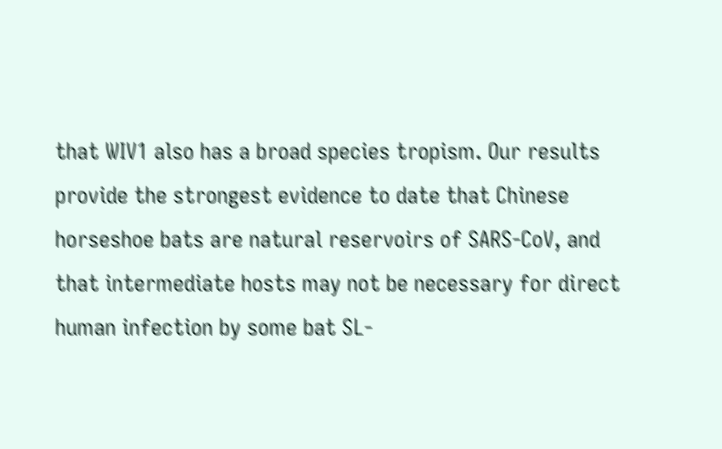that WIV1 also has a broad species tropism. Our results provide the strongest evidence to date that Chinese horseshoe bats are natural reservoirs of SARS-CoV, and that intermediate hosts may not be necessary for direct human infection by some bat SL-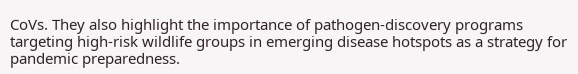CoVs. They also highlight the importance of pathogen-discovery programs targeting high-risk wildlife groups in emerging disease hotspots as a strategy for pandemic preparedness.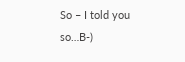So – I told you so…B-)